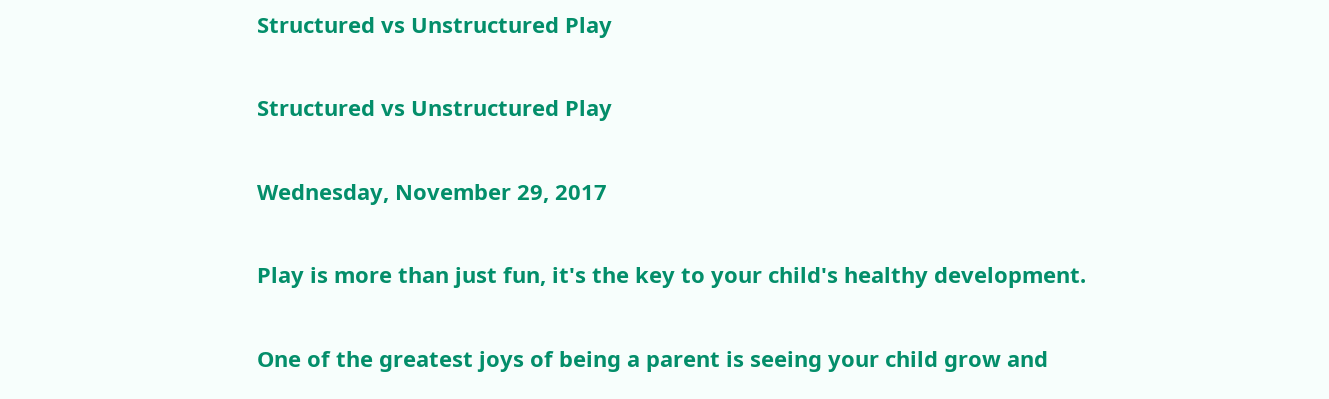Structured vs Unstructured Play

Structured vs Unstructured Play

Wednesday, November 29, 2017

Play is more than just fun, it's the key to your child's healthy development.

One of the greatest joys of being a parent is seeing your child grow and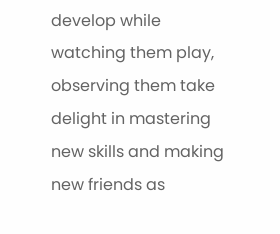develop while watching them play, observing them take delight in mastering new skills and making new friends as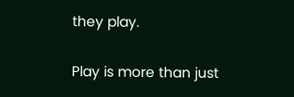they play.

Play is more than just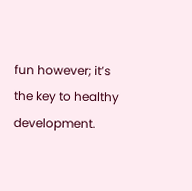fun however; it’s the key to healthy development.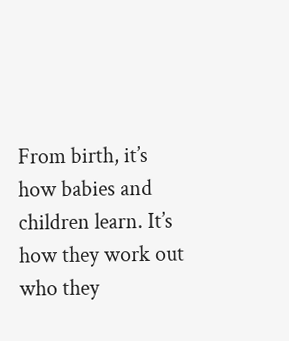From birth, it’s how babies and children learn. It’s how they work out who they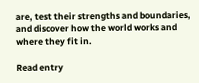are, test their strengths and boundaries, and discover how the world works and where they fit in.

Read entry